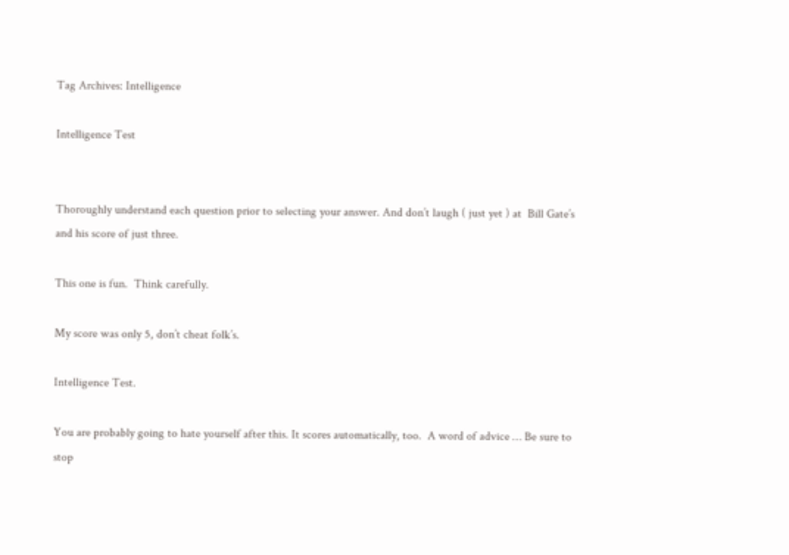Tag Archives: Intelligence

Intelligence Test


Thoroughly understand each question prior to selecting your answer. And don’t laugh ( just yet ) at  Bill Gate’s and his score of just three.

This one is fun.  Think carefully.

My score was only 5, don’t cheat folk’s.

Intelligence Test.

You are probably going to hate yourself after this. It scores automatically, too.  A word of advice … Be sure to stop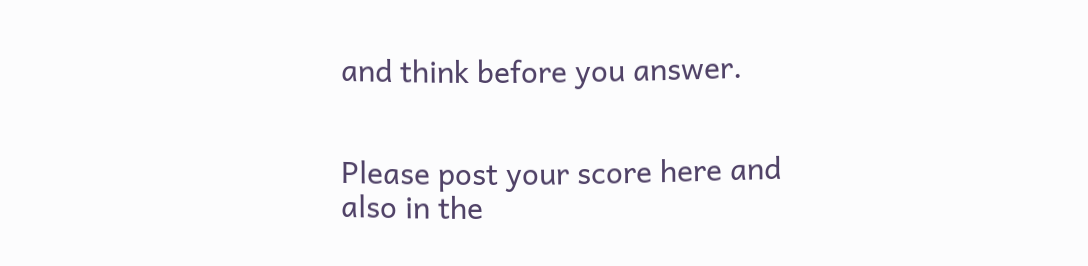and think before you answer.


Please post your score here and also in the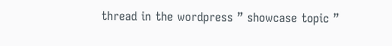thread in the wordpress ” showcase topic ”